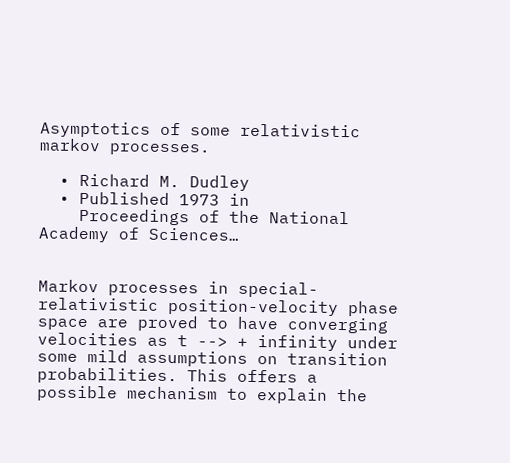Asymptotics of some relativistic markov processes.

  • Richard M. Dudley
  • Published 1973 in
    Proceedings of the National Academy of Sciences…


Markov processes in special-relativistic position-velocity phase space are proved to have converging velocities as t --> + infinity under some mild assumptions on transition probabilities. This offers a possible mechanism to explain the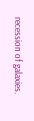recession of galaxies.